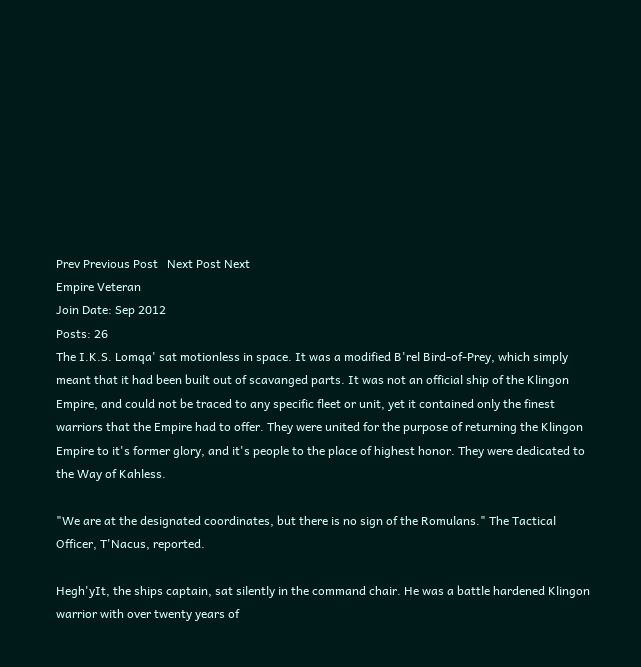Prev Previous Post   Next Post Next
Empire Veteran
Join Date: Sep 2012
Posts: 26
The I.K.S. Lomqa' sat motionless in space. It was a modified B'rel Bird-of-Prey, which simply meant that it had been built out of scavanged parts. It was not an official ship of the Klingon Empire, and could not be traced to any specific fleet or unit, yet it contained only the finest warriors that the Empire had to offer. They were united for the purpose of returning the Klingon Empire to it's former glory, and it's people to the place of highest honor. They were dedicated to the Way of Kahless.

"We are at the designated coordinates, but there is no sign of the Romulans." The Tactical Officer, T'Nacus, reported.

Hegh'yIt, the ships captain, sat silently in the command chair. He was a battle hardened Klingon warrior with over twenty years of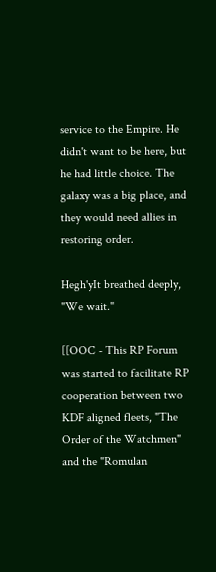service to the Empire. He didn't want to be here, but he had little choice. The galaxy was a big place, and they would need allies in restoring order.

Hegh'yIt breathed deeply, "We wait."

[[OOC - This RP Forum was started to facilitate RP cooperation between two KDF aligned fleets, "The Order of the Watchmen" and the "Romulan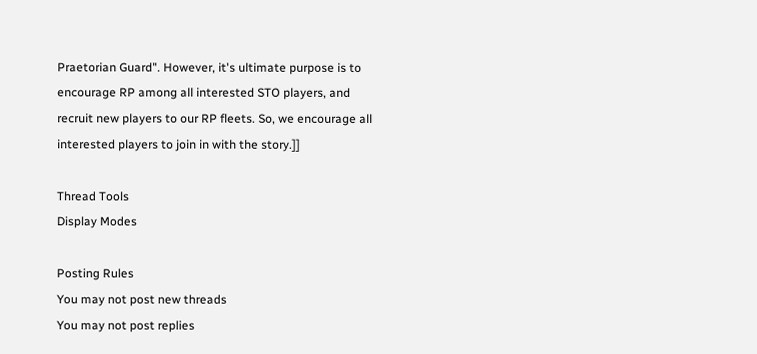Praetorian Guard". However, it's ultimate purpose is to encourage RP among all interested STO players, and recruit new players to our RP fleets. So, we encourage all interested players to join in with the story.]]

Thread Tools
Display Modes

Posting Rules
You may not post new threads
You may not post replies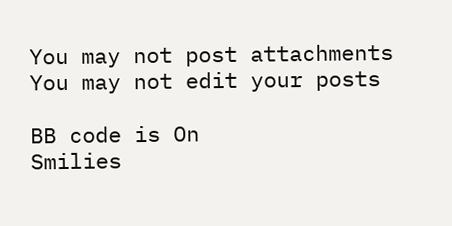You may not post attachments
You may not edit your posts

BB code is On
Smilies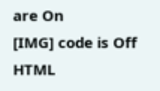are On
[IMG] code is Off
HTML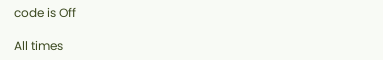code is Off

All times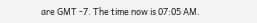are GMT -7. The time now is 07:05 AM.